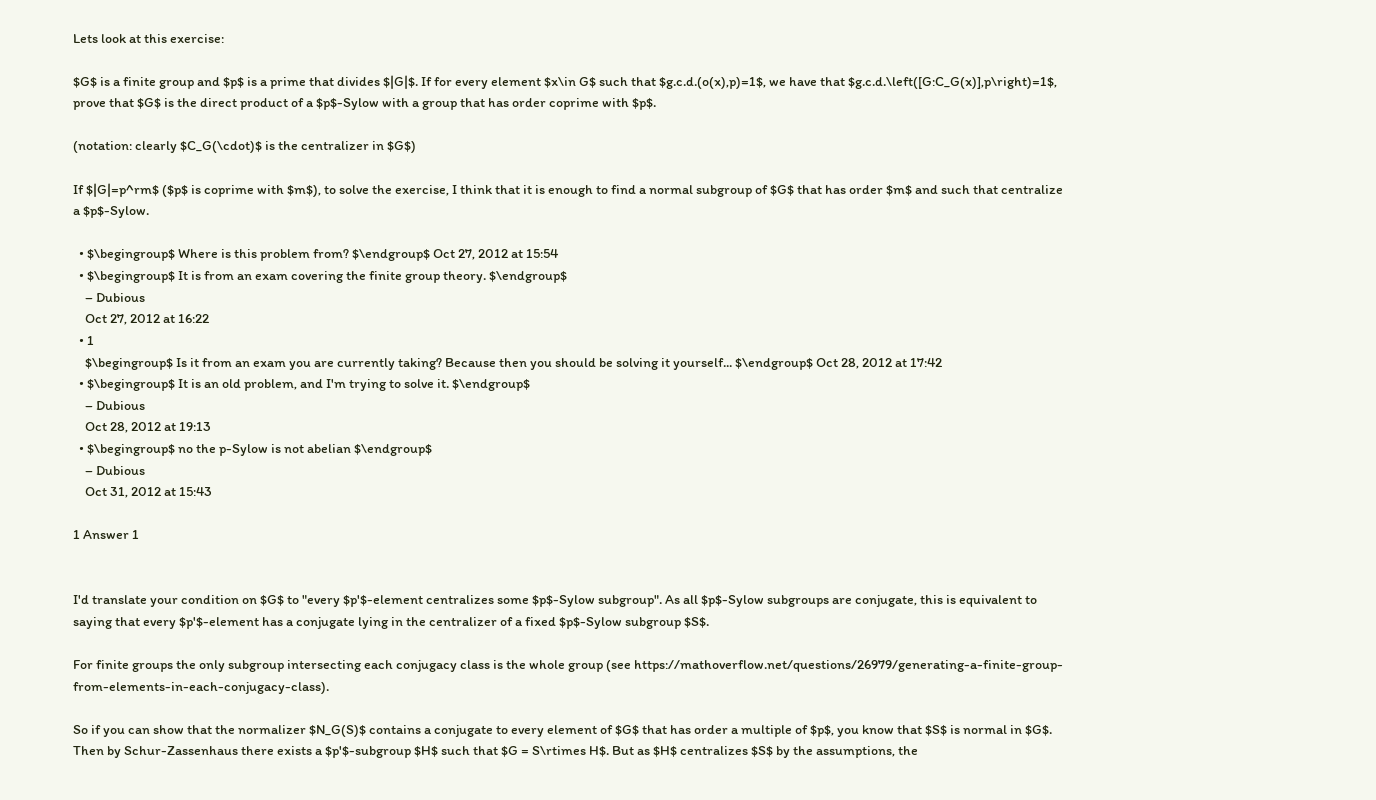Lets look at this exercise:

$G$ is a finite group and $p$ is a prime that divides $|G|$. If for every element $x\in G$ such that $g.c.d.(o(x),p)=1$, we have that $g.c.d.\left([G:C_G(x)],p\right)=1$, prove that $G$ is the direct product of a $p$-Sylow with a group that has order coprime with $p$.

(notation: clearly $C_G(\cdot)$ is the centralizer in $G$)

If $|G|=p^rm$ ($p$ is coprime with $m$), to solve the exercise, I think that it is enough to find a normal subgroup of $G$ that has order $m$ and such that centralize a $p$-Sylow.

  • $\begingroup$ Where is this problem from? $\endgroup$ Oct 27, 2012 at 15:54
  • $\begingroup$ It is from an exam covering the finite group theory. $\endgroup$
    – Dubious
    Oct 27, 2012 at 16:22
  • 1
    $\begingroup$ Is it from an exam you are currently taking? Because then you should be solving it yourself... $\endgroup$ Oct 28, 2012 at 17:42
  • $\begingroup$ It is an old problem, and I'm trying to solve it. $\endgroup$
    – Dubious
    Oct 28, 2012 at 19:13
  • $\begingroup$ no the p-Sylow is not abelian $\endgroup$
    – Dubious
    Oct 31, 2012 at 15:43

1 Answer 1


I'd translate your condition on $G$ to "every $p'$-element centralizes some $p$-Sylow subgroup". As all $p$-Sylow subgroups are conjugate, this is equivalent to saying that every $p'$-element has a conjugate lying in the centralizer of a fixed $p$-Sylow subgroup $S$.

For finite groups the only subgroup intersecting each conjugacy class is the whole group (see https://mathoverflow.net/questions/26979/generating-a-finite-group-from-elements-in-each-conjugacy-class).

So if you can show that the normalizer $N_G(S)$ contains a conjugate to every element of $G$ that has order a multiple of $p$, you know that $S$ is normal in $G$. Then by Schur-Zassenhaus there exists a $p'$-subgroup $H$ such that $G = S\rtimes H$. But as $H$ centralizes $S$ by the assumptions, the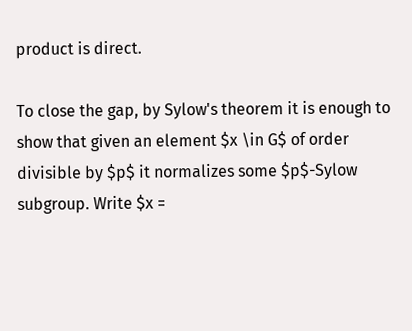product is direct.

To close the gap, by Sylow's theorem it is enough to show that given an element $x \in G$ of order divisible by $p$ it normalizes some $p$-Sylow subgroup. Write $x =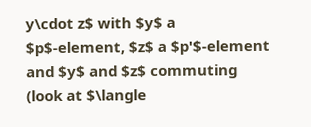y\cdot z$ with $y$ a $p$-element, $z$ a $p'$-element and $y$ and $z$ commuting (look at $\langle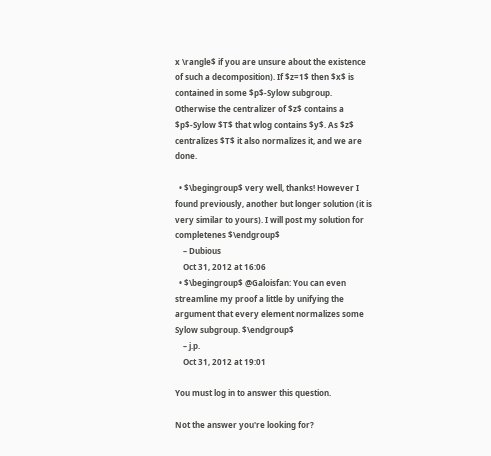x \rangle$ if you are unsure about the existence of such a decomposition). If $z=1$ then $x$ is contained in some $p$-Sylow subgroup. Otherwise the centralizer of $z$ contains a $p$-Sylow $T$ that wlog contains $y$. As $z$ centralizes $T$ it also normalizes it, and we are done.

  • $\begingroup$ very well, thanks! However I found previously, another but longer solution (it is very similar to yours). I will post my solution for completenes $\endgroup$
    – Dubious
    Oct 31, 2012 at 16:06
  • $\begingroup$ @Galoisfan: You can even streamline my proof a little by unifying the argument that every element normalizes some Sylow subgroup. $\endgroup$
    – j.p.
    Oct 31, 2012 at 19:01

You must log in to answer this question.

Not the answer you're looking for?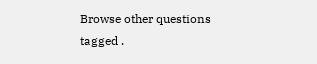Browse other questions tagged .